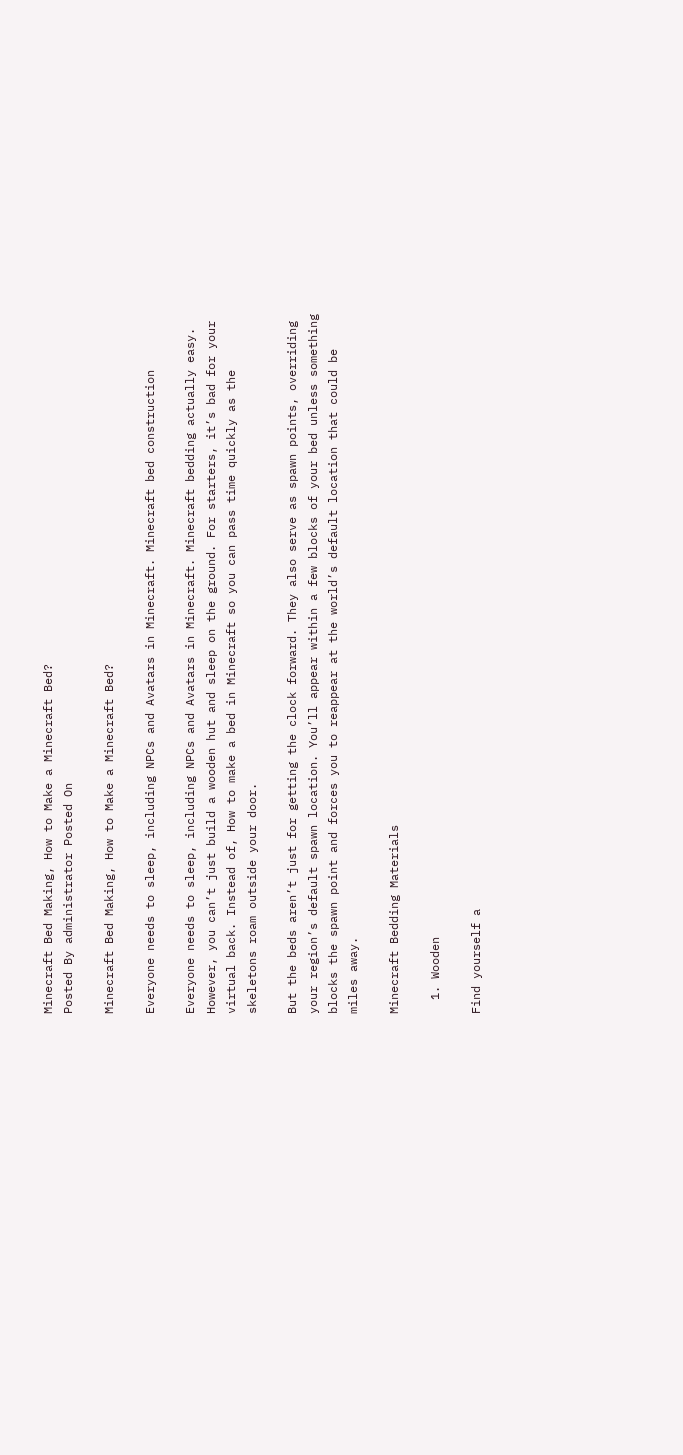Minecraft Bed Making, How to Make a Minecraft Bed?
Posted By administrator Posted On

Minecraft Bed Making, How to Make a Minecraft Bed?

Everyone needs to sleep, including NPCs and Avatars in Minecraft. Minecraft bed construction

Everyone needs to sleep, including NPCs and Avatars in Minecraft. Minecraft bedding actually easy. However, you can’t just build a wooden hut and sleep on the ground. For starters, it’s bad for your virtual back. Instead of, How to make a bed in Minecraft so you can pass time quickly as the skeletons roam outside your door.

But the beds aren’t just for getting the clock forward. They also serve as spawn points, overriding your region’s default spawn location. You’ll appear within a few blocks of your bed unless something blocks the spawn point and forces you to reappear at the world’s default location that could be miles away.

Minecraft Bedding Materials

  1. Wooden

Find yourself a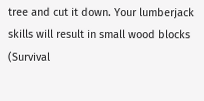tree and cut it down. Your lumberjack skills will result in small wood blocks (Survival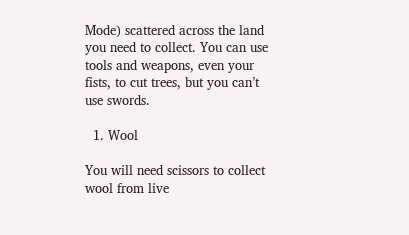Mode) scattered across the land you need to collect. You can use tools and weapons, even your fists, to cut trees, but you can’t use swords.

  1. Wool

You will need scissors to collect wool from live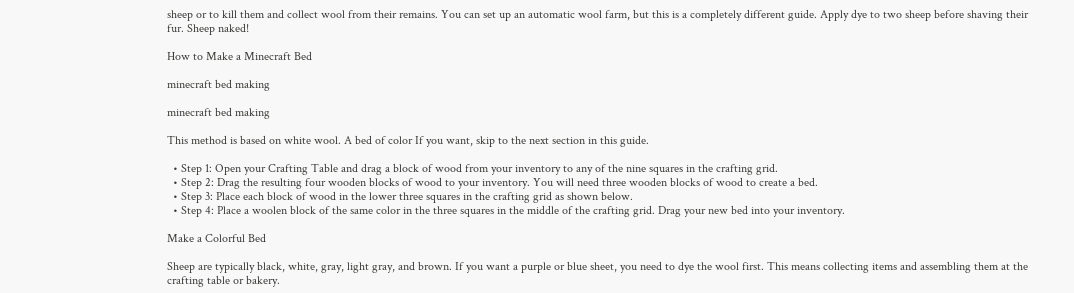sheep or to kill them and collect wool from their remains. You can set up an automatic wool farm, but this is a completely different guide. Apply dye to two sheep before shaving their fur. Sheep naked!

How to Make a Minecraft Bed

minecraft bed making

minecraft bed making

This method is based on white wool. A bed of color If you want, skip to the next section in this guide.

  • Step 1: Open your Crafting Table and drag a block of wood from your inventory to any of the nine squares in the crafting grid.
  • Step 2: Drag the resulting four wooden blocks of wood to your inventory. You will need three wooden blocks of wood to create a bed.
  • Step 3: Place each block of wood in the lower three squares in the crafting grid as shown below.
  • Step 4: Place a woolen block of the same color in the three squares in the middle of the crafting grid. Drag your new bed into your inventory.

Make a Colorful Bed

Sheep are typically black, white, gray, light gray, and brown. If you want a purple or blue sheet, you need to dye the wool first. This means collecting items and assembling them at the crafting table or bakery.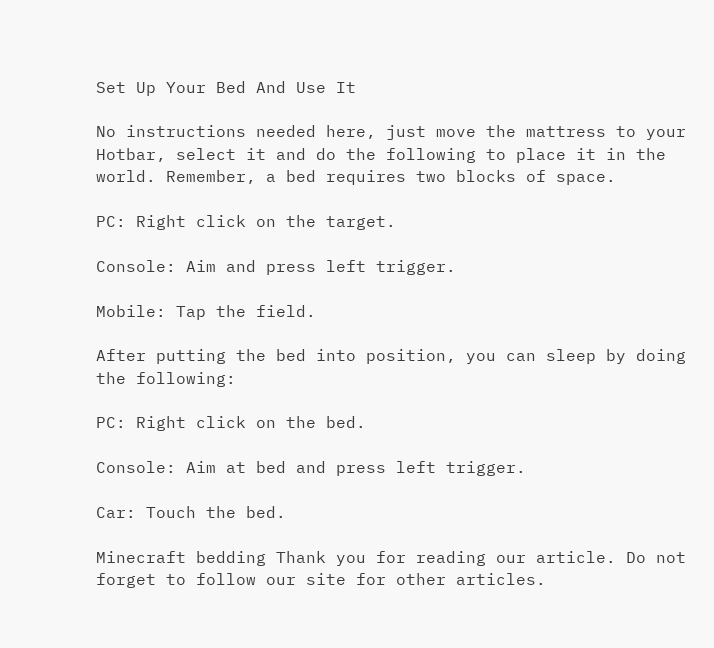Set Up Your Bed And Use It

No instructions needed here, just move the mattress to your Hotbar, select it and do the following to place it in the world. Remember, a bed requires two blocks of space.

PC: Right click on the target.

Console: Aim and press left trigger.

Mobile: Tap the field.

After putting the bed into position, you can sleep by doing the following:

PC: Right click on the bed.

Console: Aim at bed and press left trigger.

Car: Touch the bed.

Minecraft bedding Thank you for reading our article. Do not forget to follow our site for other articles.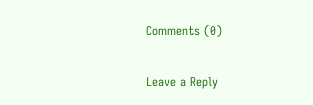Comments (0)

Leave a Reply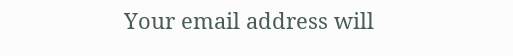Your email address will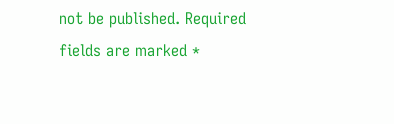not be published. Required fields are marked *